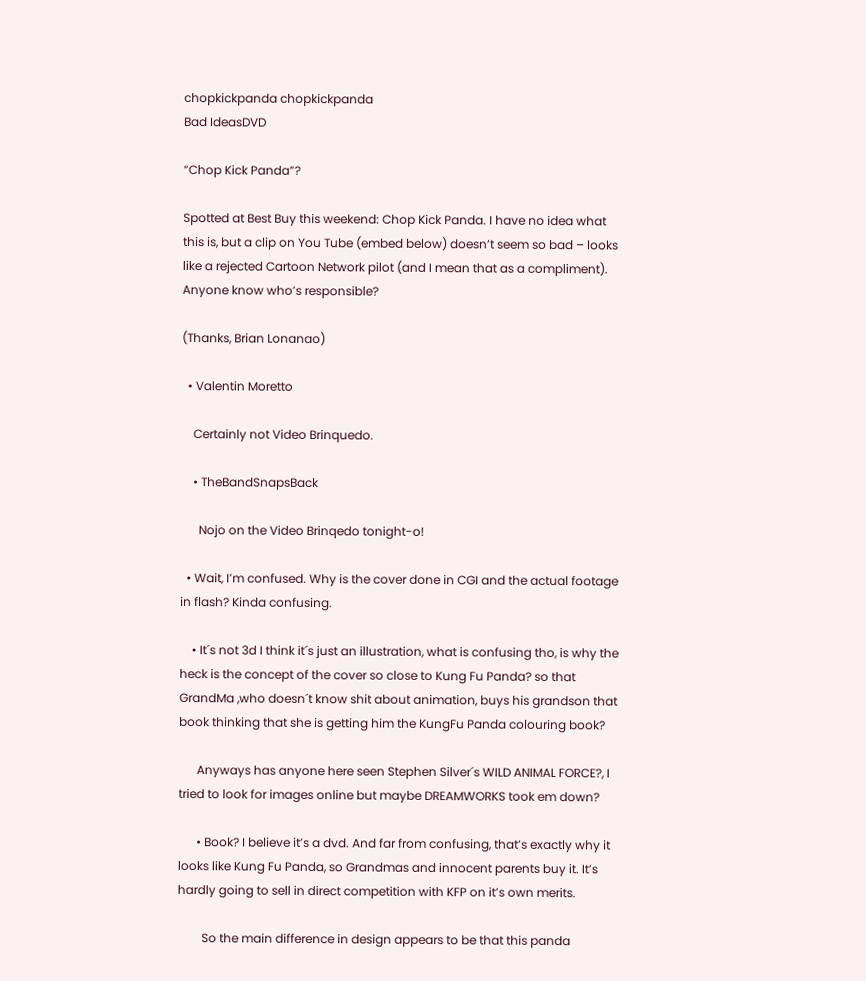chopkickpanda chopkickpanda
Bad IdeasDVD

“Chop Kick Panda”?

Spotted at Best Buy this weekend: Chop Kick Panda. I have no idea what this is, but a clip on You Tube (embed below) doesn’t seem so bad – looks like a rejected Cartoon Network pilot (and I mean that as a compliment). Anyone know who’s responsible?

(Thanks, Brian Lonanao)

  • Valentin Moretto

    Certainly not Video Brinquedo.

    • TheBandSnapsBack

      Nojo on the Video Brinqedo tonight-o!

  • Wait, I’m confused. Why is the cover done in CGI and the actual footage in flash? Kinda confusing.

    • It´s not 3d I think it´s just an illustration, what is confusing tho, is why the heck is the concept of the cover so close to Kung Fu Panda? so that GrandMa ,who doesn´t know shit about animation, buys his grandson that book thinking that she is getting him the KungFu Panda colouring book?

      Anyways has anyone here seen Stephen Silver´s WILD ANIMAL FORCE?, I tried to look for images online but maybe DREAMWORKS took em down?

      • Book? I believe it’s a dvd. And far from confusing, that’s exactly why it looks like Kung Fu Panda, so Grandmas and innocent parents buy it. It’s hardly going to sell in direct competition with KFP on it’s own merits.

        So the main difference in design appears to be that this panda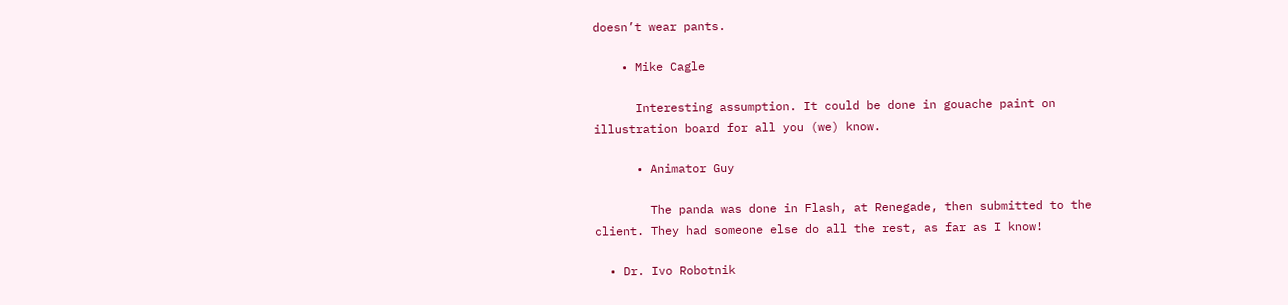doesn’t wear pants.

    • Mike Cagle

      Interesting assumption. It could be done in gouache paint on illustration board for all you (we) know.

      • Animator Guy

        The panda was done in Flash, at Renegade, then submitted to the client. They had someone else do all the rest, as far as I know!

  • Dr. Ivo Robotnik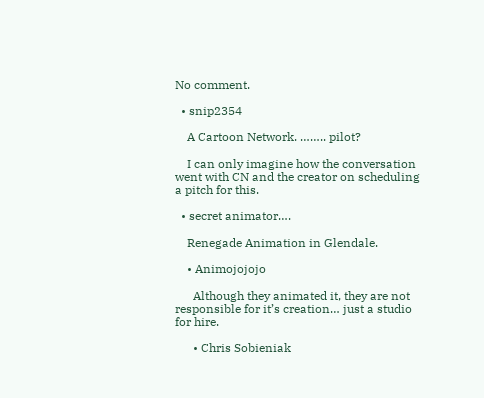No comment.

  • snip2354

    A Cartoon Network. …….. pilot?

    I can only imagine how the conversation went with CN and the creator on scheduling a pitch for this.

  • secret animator….

    Renegade Animation in Glendale.

    • Animojojojo

      Although they animated it, they are not responsible for it’s creation… just a studio for hire.

      • Chris Sobieniak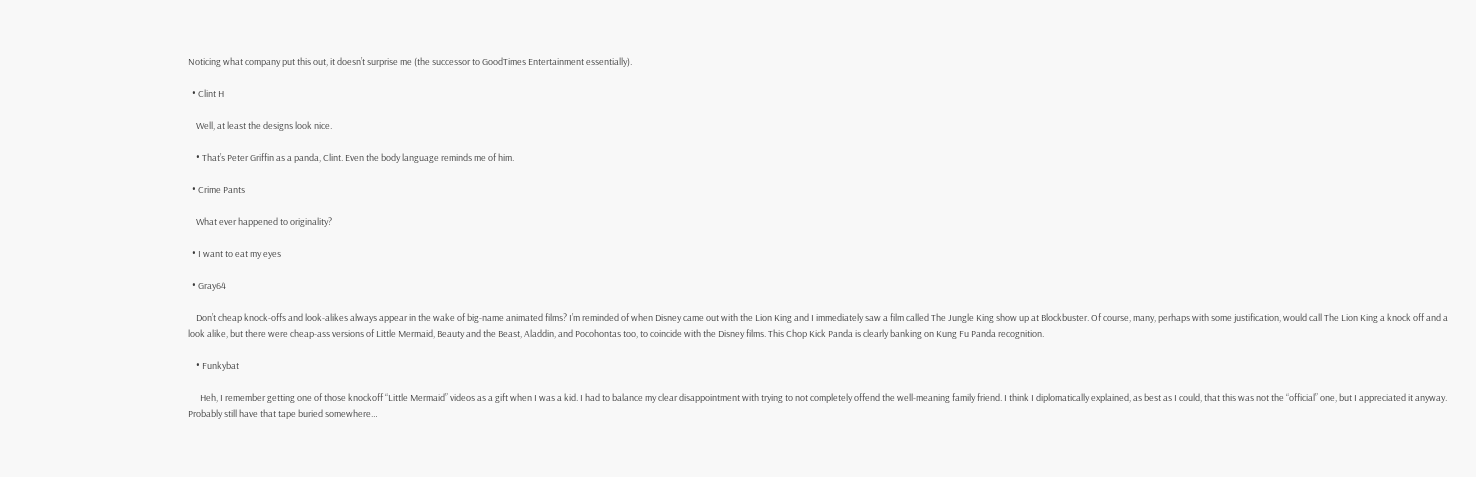Noticing what company put this out, it doesn’t surprise me (the successor to GoodTimes Entertainment essentially).

  • Clint H

    Well, at least the designs look nice.

    • That’s Peter Griffin as a panda, Clint. Even the body language reminds me of him.

  • Crime Pants

    What ever happened to originality?

  • I want to eat my eyes

  • Gray64

    Don’t cheap knock-offs and look-alikes always appear in the wake of big-name animated films? I’m reminded of when Disney came out with the Lion King and I immediately saw a film called The Jungle King show up at Blockbuster. Of course, many, perhaps with some justification, would call The Lion King a knock off and a look alike, but there were cheap-ass versions of Little Mermaid, Beauty and the Beast, Aladdin, and Pocohontas too, to coincide with the Disney films. This Chop Kick Panda is clearly banking on Kung Fu Panda recognition.

    • Funkybat

      Heh, I remember getting one of those knockoff “Little Mermaid” videos as a gift when I was a kid. I had to balance my clear disappointment with trying to not completely offend the well-meaning family friend. I think I diplomatically explained, as best as I could, that this was not the “official” one, but I appreciated it anyway. Probably still have that tape buried somewhere…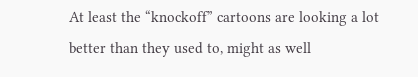At least the “knockoff” cartoons are looking a lot better than they used to, might as well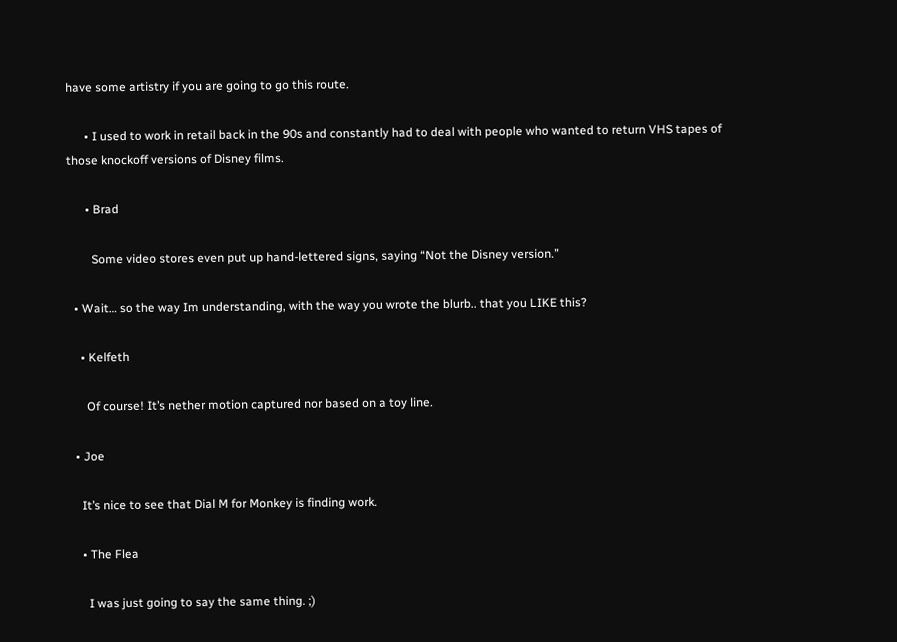have some artistry if you are going to go this route.

      • I used to work in retail back in the 90s and constantly had to deal with people who wanted to return VHS tapes of those knockoff versions of Disney films.

      • Brad

        Some video stores even put up hand-lettered signs, saying “Not the Disney version.”

  • Wait… so the way Im understanding, with the way you wrote the blurb.. that you LIKE this?

    • Kelfeth

      Of course! It’s nether motion captured nor based on a toy line.

  • Joe

    It’s nice to see that Dial M for Monkey is finding work.

    • The Flea

      I was just going to say the same thing. ;)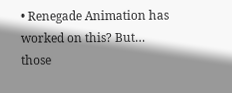• Renegade Animation has worked on this? But… those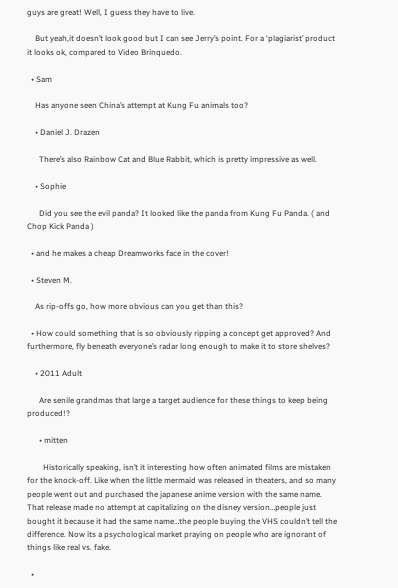guys are great! Well, I guess they have to live.

    But yeah,it doesn’t look good but I can see Jerry’s point. For a ‘plagiarist’ product it looks ok, compared to Video Brinquedo.

  • Sam

    Has anyone seen China’s attempt at Kung Fu animals too?

    • Daniel J. Drazen

      There’s also Rainbow Cat and Blue Rabbit, which is pretty impressive as well.

    • Sophie

      Did you see the evil panda? It looked like the panda from Kung Fu Panda. ( and Chop Kick Panda )

  • and he makes a cheap Dreamworks face in the cover!

  • Steven M.

    As rip-offs go, how more obvious can you get than this?

  • How could something that is so obviously ripping a concept get approved? And furthermore, fly beneath everyone’s radar long enough to make it to store shelves?

    • 2011 Adult

      Are senile grandmas that large a target audience for these things to keep being produced!?

      • mitten

        Historically speaking, isn’t it interesting how often animated films are mistaken for the knock-off. Like when the little mermaid was released in theaters, and so many people went out and purchased the japanese anime version with the same name. That release made no attempt at capitalizing on the disney version…people just bought it because it had the same name…the people buying the VHS couldn’t tell the difference. Now its a psychological market praying on people who are ignorant of things like real vs. fake.

  •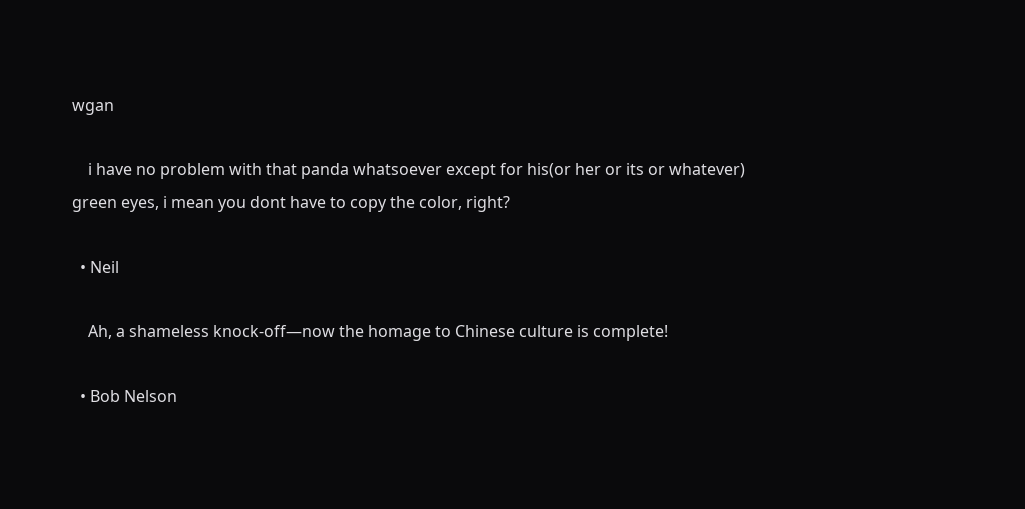wgan

    i have no problem with that panda whatsoever except for his(or her or its or whatever) green eyes, i mean you dont have to copy the color, right?

  • Neil

    Ah, a shameless knock-off—now the homage to Chinese culture is complete!

  • Bob Nelson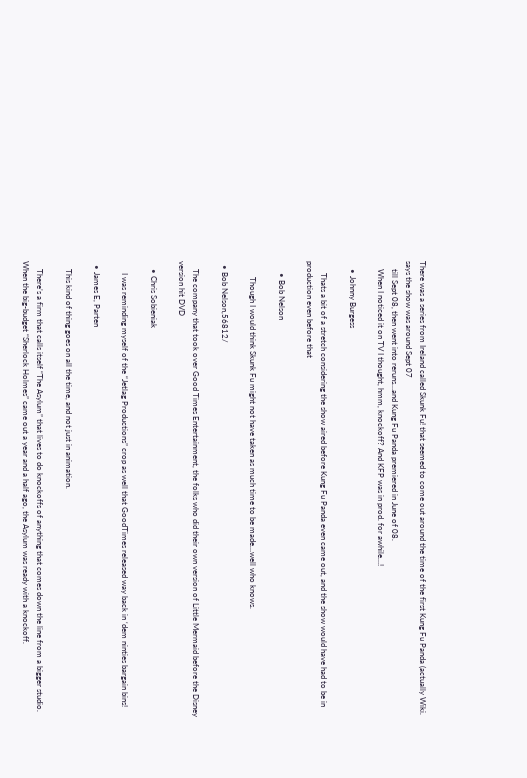There was a series from Ireland called Skunk Fu! that seemed to come out around the time of the first Kung Fu Panda (actually Wiki. says the show was around Sept 07
    till Sept 08, then went into reruns…and Kung Fu Panda premiered in June of 08.
    When I noticed it on TV I thought, hmm, knockoff? And KFP was in prod. for awhile…!

    • Johnny Burgess

      Thats a bit of a stretch considering the show aired before Kung Fu Panda even came out, and the show would have had to be in production even before that

      • Bob Nelson

        Though I would think Skunk Fu might not have taken as much time to be made…well who knows.

  • Bob Nelson,56812/

    The company that took over Good Times Entertainment, the folks who did their own version of Little Mermaid before the Disney version hit DVD

    • Chris Sobieniak

      I was reminding myself of the “Jetlag Productions” crop as well that GoodTimes released way back in ‘dem ninties bargain bins!

  • James E, Parten

    This kind of thing goes on all the time, and not just in animation.

    There’s a firm that calls itself “The Asylum” that lives to do knockoffs of anything that comes down the line from a bigger studio. When the big-budget “Sherlock Holmes” came out a year and a half ago, the Asylum was ready with a knockoff.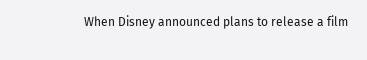When Disney announced plans to release a film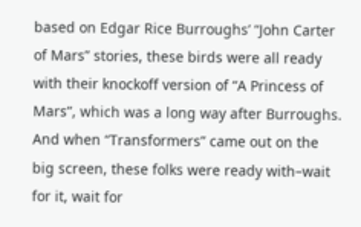based on Edgar Rice Burroughs’ “John Carter of Mars” stories, these birds were all ready with their knockoff version of “A Princess of Mars”, which was a long way after Burroughs. And when “Transformers” came out on the big screen, these folks were ready with–wait for it, wait for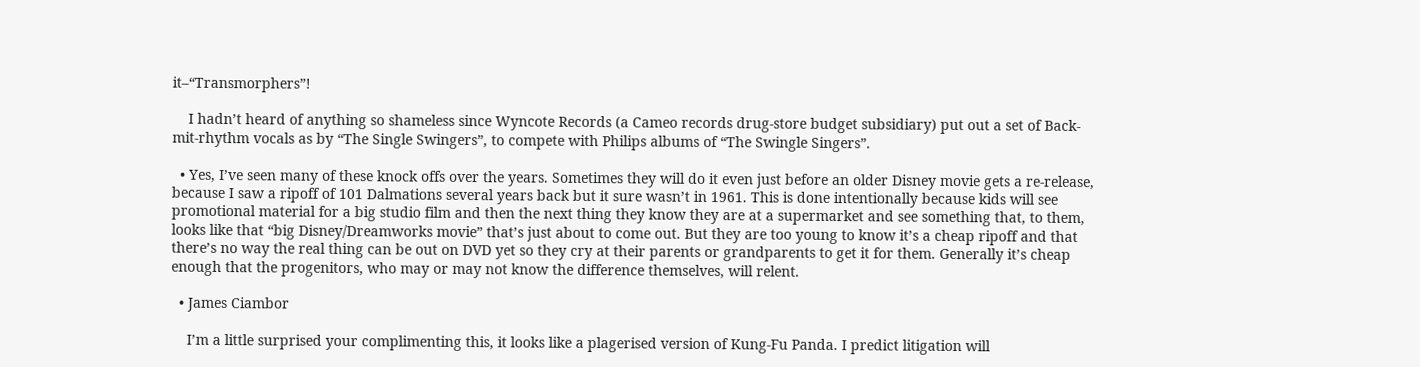it–“Transmorphers”!

    I hadn’t heard of anything so shameless since Wyncote Records (a Cameo records drug-store budget subsidiary) put out a set of Back-mit-rhythm vocals as by “The Single Swingers”, to compete with Philips albums of “The Swingle Singers”.

  • Yes, I’ve seen many of these knock offs over the years. Sometimes they will do it even just before an older Disney movie gets a re-release, because I saw a ripoff of 101 Dalmations several years back but it sure wasn’t in 1961. This is done intentionally because kids will see promotional material for a big studio film and then the next thing they know they are at a supermarket and see something that, to them, looks like that “big Disney/Dreamworks movie” that’s just about to come out. But they are too young to know it’s a cheap ripoff and that there’s no way the real thing can be out on DVD yet so they cry at their parents or grandparents to get it for them. Generally it’s cheap enough that the progenitors, who may or may not know the difference themselves, will relent.

  • James Ciambor

    I’m a little surprised your complimenting this, it looks like a plagerised version of Kung-Fu Panda. I predict litigation will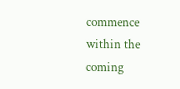commence within the coming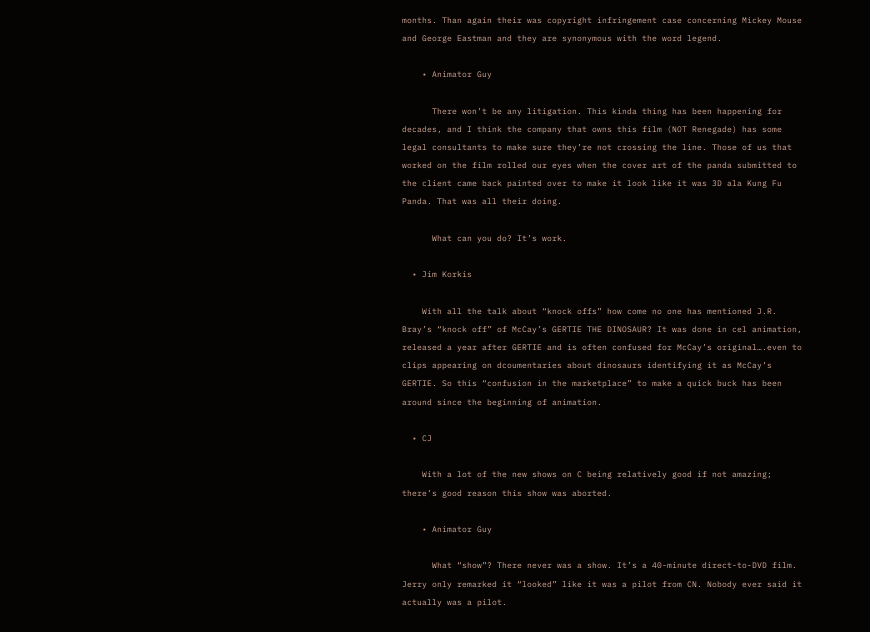months. Than again their was copyright infringement case concerning Mickey Mouse and George Eastman and they are synonymous with the word legend.

    • Animator Guy

      There won’t be any litigation. This kinda thing has been happening for decades, and I think the company that owns this film (NOT Renegade) has some legal consultants to make sure they’re not crossing the line. Those of us that worked on the film rolled our eyes when the cover art of the panda submitted to the client came back painted over to make it look like it was 3D ala Kung Fu Panda. That was all their doing.

      What can you do? It’s work.

  • Jim Korkis

    With all the talk about “knock offs” how come no one has mentioned J.R. Bray’s “knock off” of McCay’s GERTIE THE DINOSAUR? It was done in cel animation, released a year after GERTIE and is often confused for McCay’s original….even to clips appearing on dcoumentaries about dinosaurs identifying it as McCay’s GERTIE. So this “confusion in the marketplace” to make a quick buck has been around since the beginning of animation.

  • CJ

    With a lot of the new shows on C being relatively good if not amazing; there’s good reason this show was aborted.

    • Animator Guy

      What “show”? There never was a show. It’s a 40-minute direct-to-DVD film. Jerry only remarked it “looked” like it was a pilot from CN. Nobody ever said it actually was a pilot.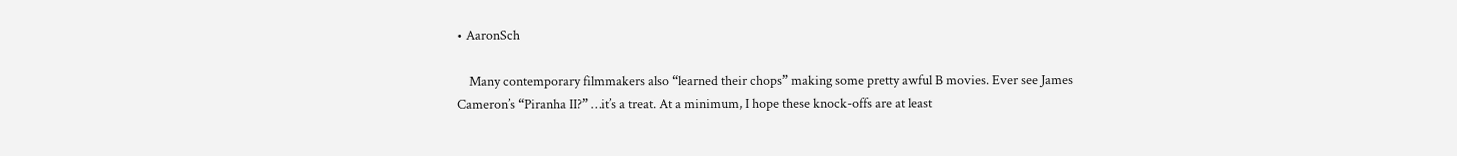• AaronSch

    Many contemporary filmmakers also “learned their chops” making some pretty awful B movies. Ever see James Cameron’s “Piranha II?” …it’s a treat. At a minimum, I hope these knock-offs are at least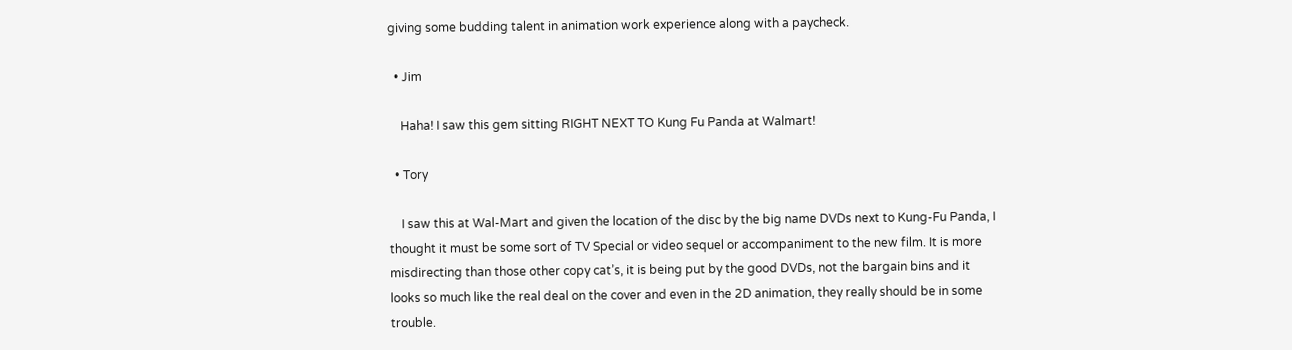giving some budding talent in animation work experience along with a paycheck.

  • Jim

    Haha! I saw this gem sitting RIGHT NEXT TO Kung Fu Panda at Walmart!

  • Tory

    I saw this at Wal-Mart and given the location of the disc by the big name DVDs next to Kung-Fu Panda, I thought it must be some sort of TV Special or video sequel or accompaniment to the new film. It is more misdirecting than those other copy cat’s, it is being put by the good DVDs, not the bargain bins and it looks so much like the real deal on the cover and even in the 2D animation, they really should be in some trouble.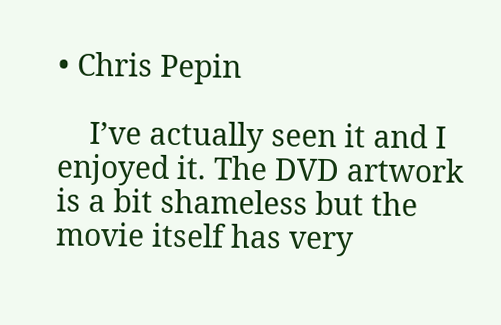• Chris Pepin

    I’ve actually seen it and I enjoyed it. The DVD artwork is a bit shameless but the movie itself has very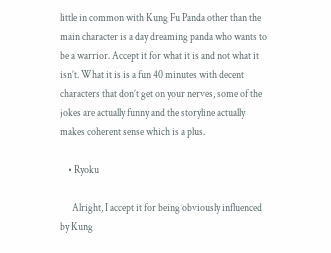little in common with Kung Fu Panda other than the main character is a day dreaming panda who wants to be a warrior. Accept it for what it is and not what it isn’t. What it is is a fun 40 minutes with decent characters that don’t get on your nerves, some of the jokes are actually funny and the storyline actually makes coherent sense which is a plus.

    • Ryoku

      Alright, I accept it for being obviously influenced by Kung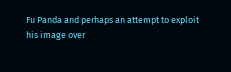Fu Panda and perhaps an attempt to exploit his image over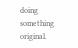doing something original.